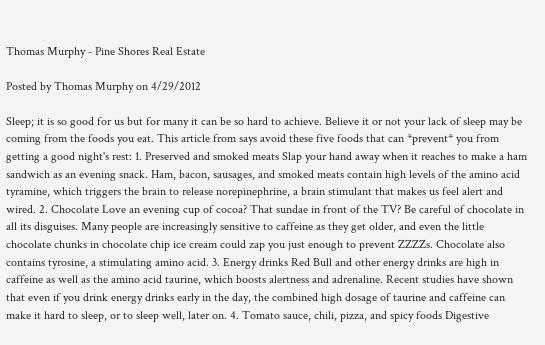Thomas Murphy - Pine Shores Real Estate

Posted by Thomas Murphy on 4/29/2012

Sleep; it is so good for us but for many it can be so hard to achieve. Believe it or not your lack of sleep may be coming from the foods you eat. This article from says avoid these five foods that can *prevent* you from getting a good night's rest: 1. Preserved and smoked meats Slap your hand away when it reaches to make a ham sandwich as an evening snack. Ham, bacon, sausages, and smoked meats contain high levels of the amino acid tyramine, which triggers the brain to release norepinephrine, a brain stimulant that makes us feel alert and wired. 2. Chocolate Love an evening cup of cocoa? That sundae in front of the TV? Be careful of chocolate in all its disguises. Many people are increasingly sensitive to caffeine as they get older, and even the little chocolate chunks in chocolate chip ice cream could zap you just enough to prevent ZZZZs. Chocolate also contains tyrosine, a stimulating amino acid. 3. Energy drinks Red Bull and other energy drinks are high in caffeine as well as the amino acid taurine, which boosts alertness and adrenaline. Recent studies have shown that even if you drink energy drinks early in the day, the combined high dosage of taurine and caffeine can make it hard to sleep, or to sleep well, later on. 4. Tomato sauce, chili, pizza, and spicy foods Digestive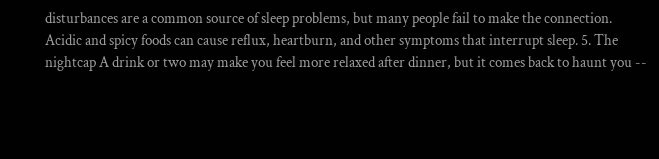disturbances are a common source of sleep problems, but many people fail to make the connection. Acidic and spicy foods can cause reflux, heartburn, and other symptoms that interrupt sleep. 5. The nightcap A drink or two may make you feel more relaxed after dinner, but it comes back to haunt you --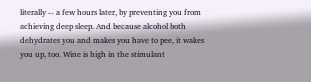literally -- a few hours later, by preventing you from achieving deep sleep. And because alcohol both dehydrates you and makes you have to pee, it wakes you up, too. Wine is high in the stimulant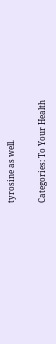tyrosine as well.

Categories: To Your Health